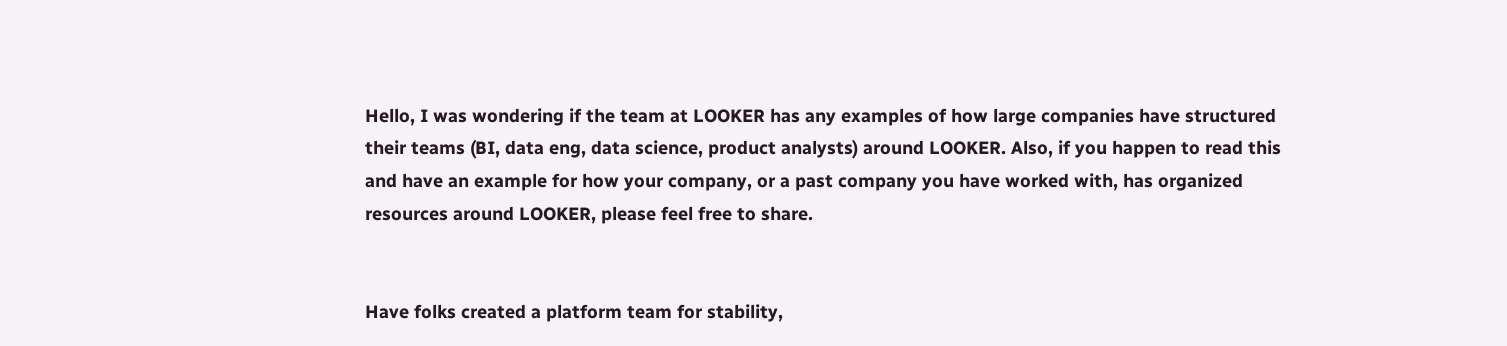Hello, I was wondering if the team at LOOKER has any examples of how large companies have structured their teams (BI, data eng, data science, product analysts) around LOOKER. Also, if you happen to read this and have an example for how your company, or a past company you have worked with, has organized resources around LOOKER, please feel free to share.


Have folks created a platform team for stability,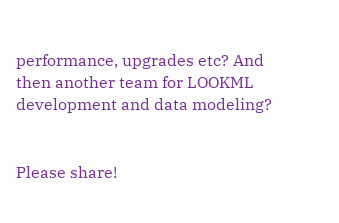performance, upgrades etc? And then another team for LOOKML development and data modeling?


Please share!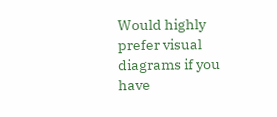Would highly prefer visual diagrams if you have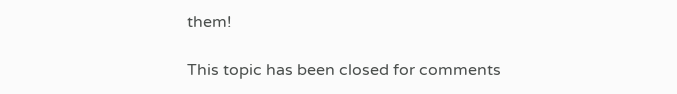them!

This topic has been closed for comments